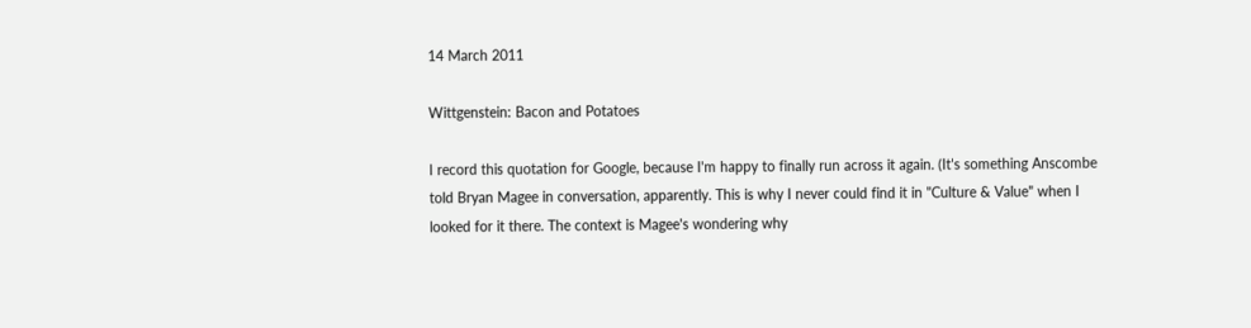14 March 2011

Wittgenstein: Bacon and Potatoes

I record this quotation for Google, because I'm happy to finally run across it again. (It's something Anscombe told Bryan Magee in conversation, apparently. This is why I never could find it in "Culture & Value" when I looked for it there. The context is Magee's wondering why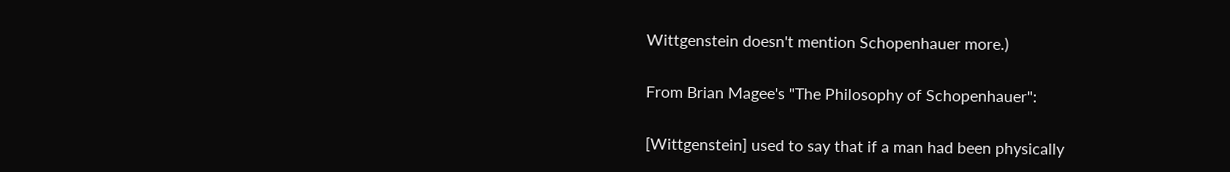Wittgenstein doesn't mention Schopenhauer more.)

From Brian Magee's "The Philosophy of Schopenhauer":

[Wittgenstein] used to say that if a man had been physically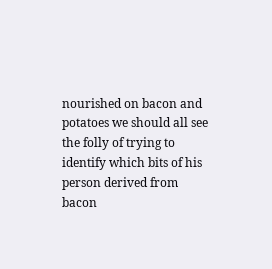nourished on bacon and potatoes we should all see the folly of trying to identify which bits of his person derived from bacon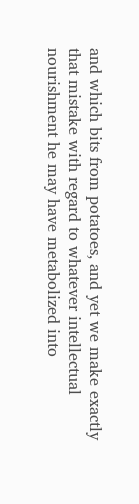and which bits from potatoes, and yet we make exactly that mistake with regard to whatever intellectual nourishment he may have metabolized into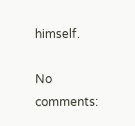himself.

No comments: